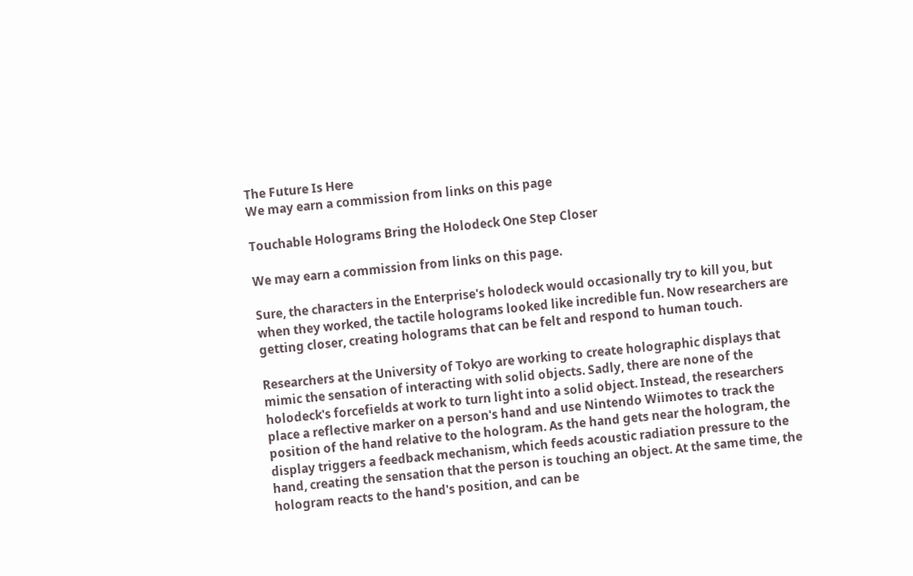The Future Is Here
We may earn a commission from links on this page

Touchable Holograms Bring the Holodeck One Step Closer

We may earn a commission from links on this page.

Sure, the characters in the Enterprise's holodeck would occasionally try to kill you, but when they worked, the tactile holograms looked like incredible fun. Now researchers are getting closer, creating holograms that can be felt and respond to human touch.

Researchers at the University of Tokyo are working to create holographic displays that mimic the sensation of interacting with solid objects. Sadly, there are none of the holodeck's forcefields at work to turn light into a solid object. Instead, the researchers place a reflective marker on a person's hand and use Nintendo Wiimotes to track the position of the hand relative to the hologram. As the hand gets near the hologram, the display triggers a feedback mechanism, which feeds acoustic radiation pressure to the hand, creating the sensation that the person is touching an object. At the same time, the hologram reacts to the hand's position, and can be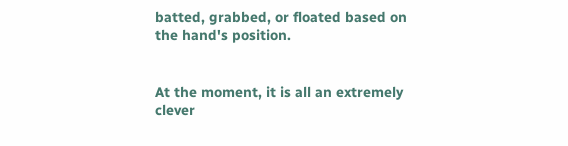batted, grabbed, or floated based on the hand's position.


At the moment, it is all an extremely clever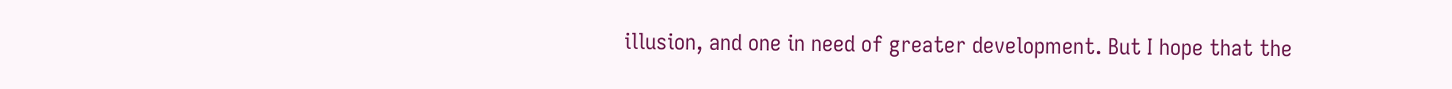illusion, and one in need of greater development. But I hope that the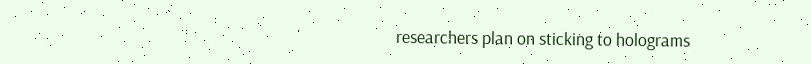researchers plan on sticking to holograms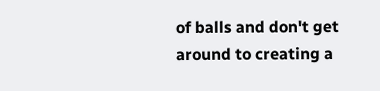of balls and don't get around to creating a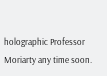holographic Professor Moriarty any time soon.